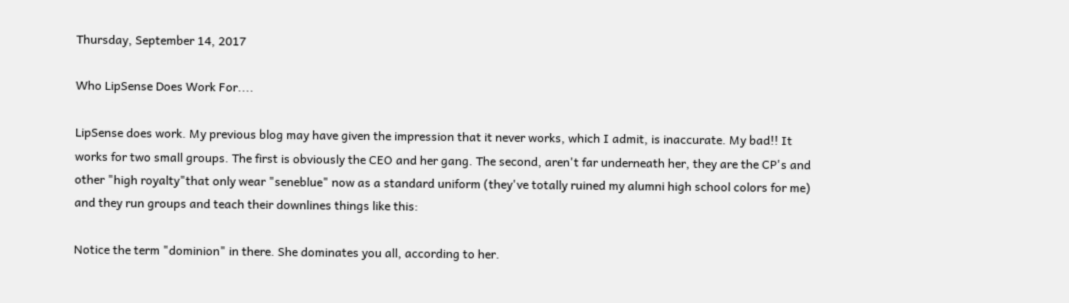Thursday, September 14, 2017

Who LipSense Does Work For....

LipSense does work. My previous blog may have given the impression that it never works, which I admit, is inaccurate. My bad!! It works for two small groups. The first is obviously the CEO and her gang. The second, aren't far underneath her, they are the CP's and other "high royalty"that only wear "seneblue" now as a standard uniform (they've totally ruined my alumni high school colors for me) and they run groups and teach their downlines things like this:

Notice the term "dominion" in there. She dominates you all, according to her.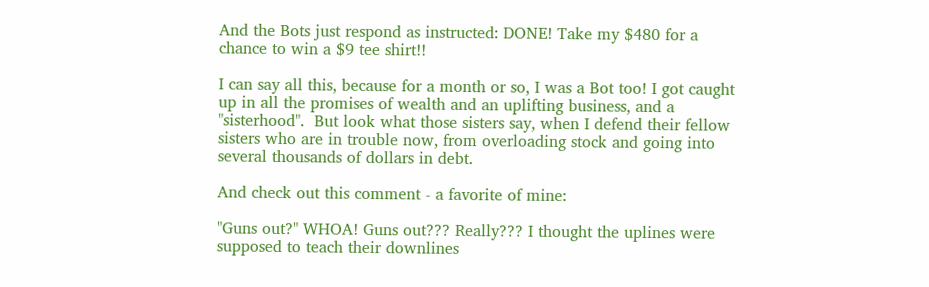And the Bots just respond as instructed: DONE! Take my $480 for a chance to win a $9 tee shirt!!

I can say all this, because for a month or so, I was a Bot too! I got caught up in all the promises of wealth and an uplifting business, and a "sisterhood".  But look what those sisters say, when I defend their fellow sisters who are in trouble now, from overloading stock and going into several thousands of dollars in debt.

And check out this comment - a favorite of mine:

"Guns out?" WHOA! Guns out??? Really??? I thought the uplines were supposed to teach their downlines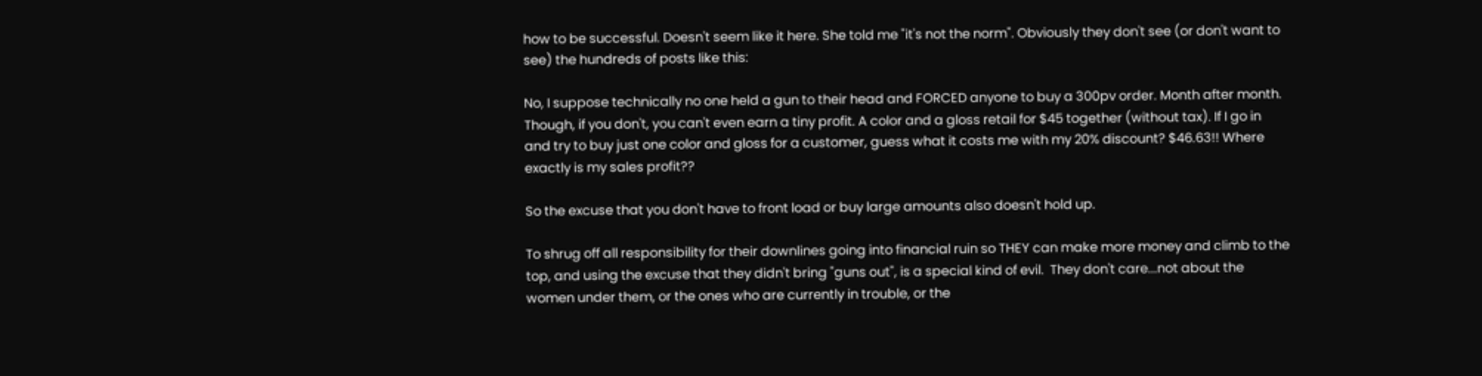how to be successful. Doesn't seem like it here. She told me "it's not the norm". Obviously they don't see (or don't want to see) the hundreds of posts like this:

No, I suppose technically no one held a gun to their head and FORCED anyone to buy a 300pv order. Month after month. Though, if you don't, you can't even earn a tiny profit. A color and a gloss retail for $45 together (without tax). If I go in and try to buy just one color and gloss for a customer, guess what it costs me with my 20% discount? $46.63!! Where exactly is my sales profit??

So the excuse that you don't have to front load or buy large amounts also doesn't hold up.

To shrug off all responsibility for their downlines going into financial ruin so THEY can make more money and climb to the top, and using the excuse that they didn't bring "guns out", is a special kind of evil.  They don't care...not about the women under them, or the ones who are currently in trouble, or the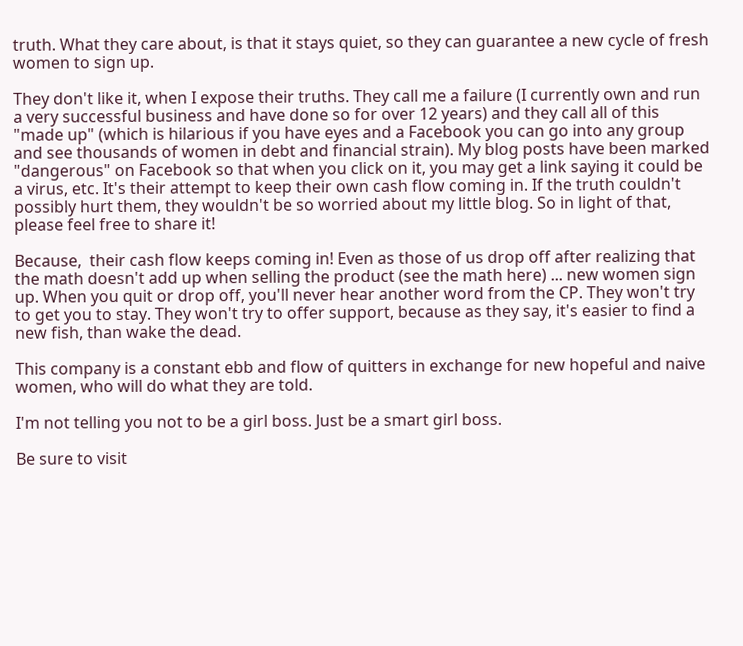truth. What they care about, is that it stays quiet, so they can guarantee a new cycle of fresh women to sign up.

They don't like it, when I expose their truths. They call me a failure (I currently own and run a very successful business and have done so for over 12 years) and they call all of this "made up" (which is hilarious if you have eyes and a Facebook you can go into any group and see thousands of women in debt and financial strain). My blog posts have been marked "dangerous" on Facebook so that when you click on it, you may get a link saying it could be a virus, etc. It's their attempt to keep their own cash flow coming in. If the truth couldn't possibly hurt them, they wouldn't be so worried about my little blog. So in light of that, please feel free to share it!

Because,  their cash flow keeps coming in! Even as those of us drop off after realizing that the math doesn't add up when selling the product (see the math here) ... new women sign up. When you quit or drop off, you'll never hear another word from the CP. They won't try to get you to stay. They won't try to offer support, because as they say, it's easier to find a new fish, than wake the dead.

This company is a constant ebb and flow of quitters in exchange for new hopeful and naive women, who will do what they are told.

I'm not telling you not to be a girl boss. Just be a smart girl boss.

Be sure to visit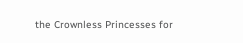the Crownless Princesses for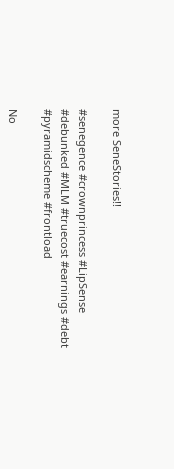more SeneStories!!

#senegence #crownprincess #LipSense #debunked #MLM #truecost #earnings #debt #pyramidscheme #frontload

No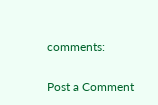comments:

Post a Comment